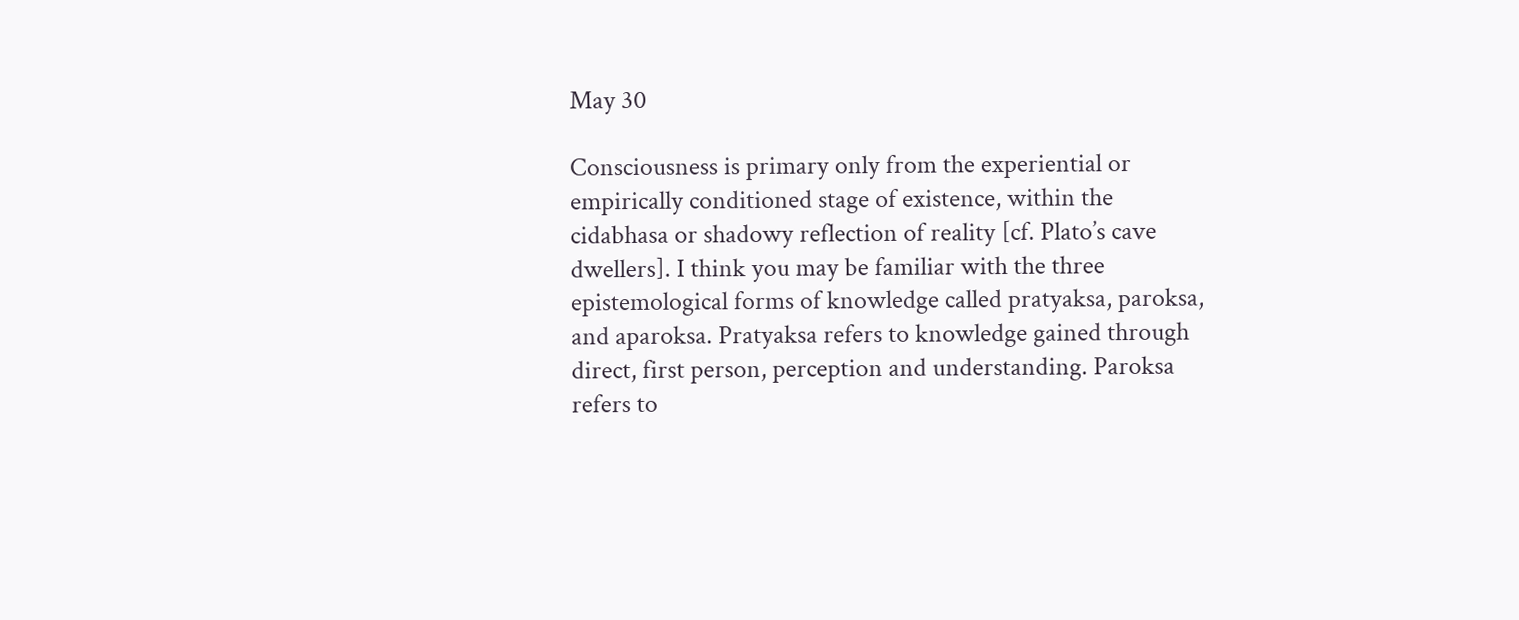May 30

Consciousness is primary only from the experiential or empirically conditioned stage of existence, within the cidabhasa or shadowy reflection of reality [cf. Plato’s cave dwellers]. I think you may be familiar with the three epistemological forms of knowledge called pratyaksa, paroksa, and aparoksa. Pratyaksa refers to knowledge gained through direct, first person, perception and understanding. Paroksa refers to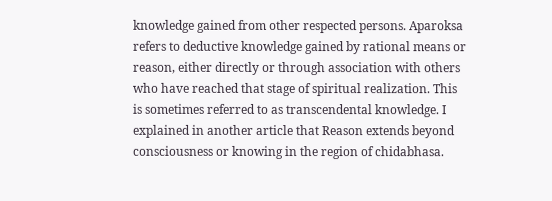knowledge gained from other respected persons. Aparoksa refers to deductive knowledge gained by rational means or reason, either directly or through association with others who have reached that stage of spiritual realization. This is sometimes referred to as transcendental knowledge. I explained in another article that Reason extends beyond consciousness or knowing in the region of chidabhasa.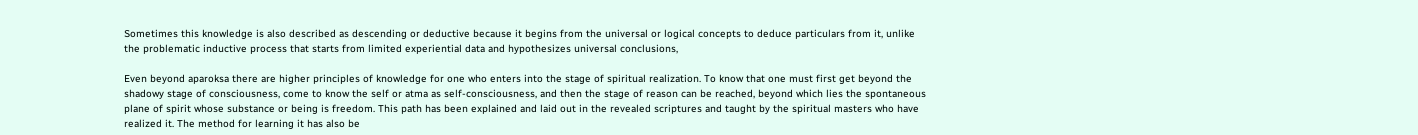Sometimes this knowledge is also described as descending or deductive because it begins from the universal or logical concepts to deduce particulars from it, unlike the problematic inductive process that starts from limited experiential data and hypothesizes universal conclusions,

Even beyond aparoksa there are higher principles of knowledge for one who enters into the stage of spiritual realization. To know that one must first get beyond the shadowy stage of consciousness, come to know the self or atma as self-consciousness, and then the stage of reason can be reached, beyond which lies the spontaneous plane of spirit whose substance or being is freedom. This path has been explained and laid out in the revealed scriptures and taught by the spiritual masters who have realized it. The method for learning it has also be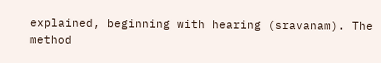explained, beginning with hearing (sravanam). The method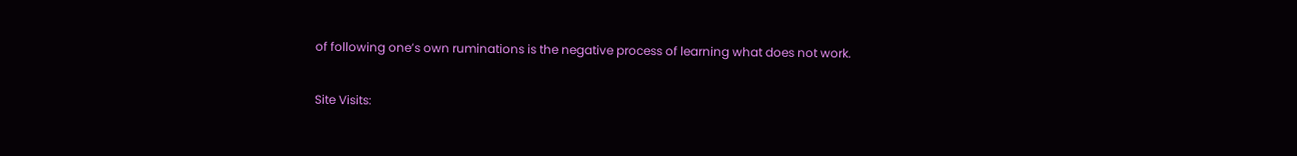of following one’s own ruminations is the negative process of learning what does not work.

Site Visits: